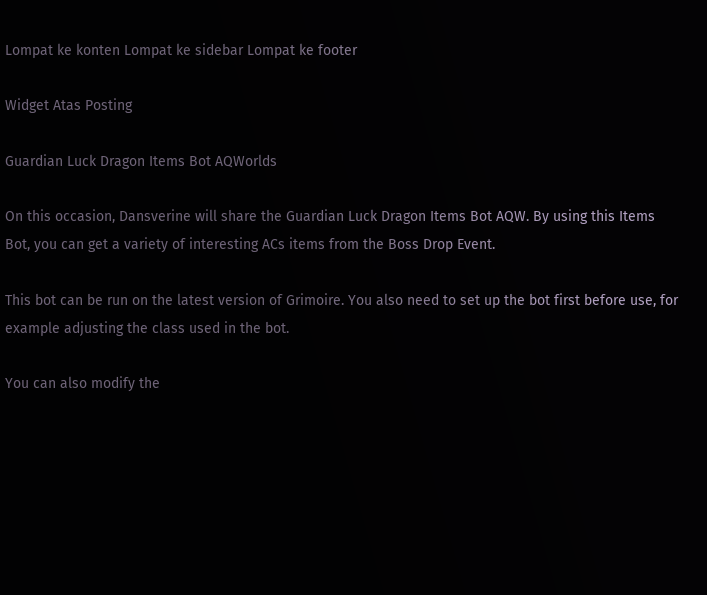Lompat ke konten Lompat ke sidebar Lompat ke footer

Widget Atas Posting

Guardian Luck Dragon Items Bot AQWorlds

On this occasion, Dansverine will share the Guardian Luck Dragon Items Bot AQW. By using this Items Bot, you can get a variety of interesting ACs items from the Boss Drop Event.

This bot can be run on the latest version of Grimoire. You also need to set up the bot first before use, for example adjusting the class used in the bot.

You can also modify the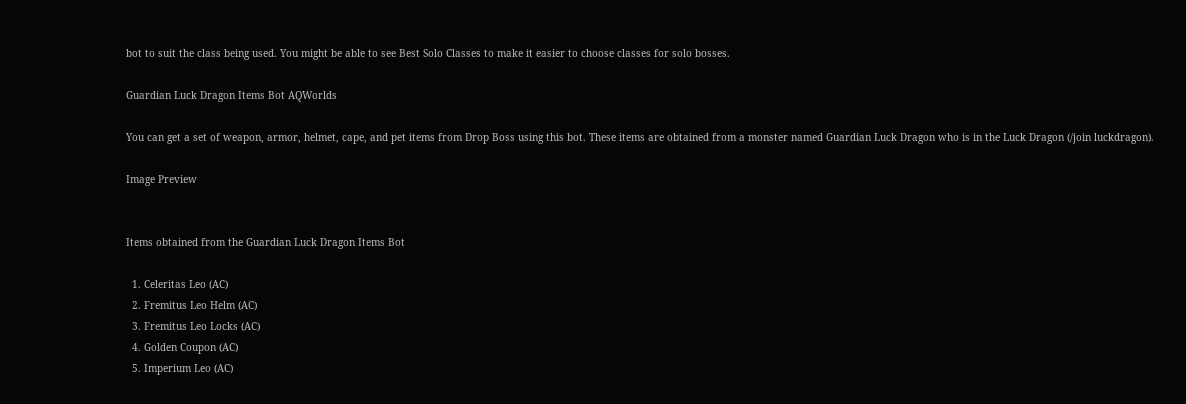bot to suit the class being used. You might be able to see Best Solo Classes to make it easier to choose classes for solo bosses.

Guardian Luck Dragon Items Bot AQWorlds

You can get a set of weapon, armor, helmet, cape, and pet items from Drop Boss using this bot. These items are obtained from a monster named Guardian Luck Dragon who is in the Luck Dragon (/join luckdragon).

Image Preview


Items obtained from the Guardian Luck Dragon Items Bot

  1. Celeritas Leo (AC)
  2. Fremitus Leo Helm (AC)
  3. Fremitus Leo Locks (AC)
  4. Golden Coupon (AC)
  5. Imperium Leo (AC)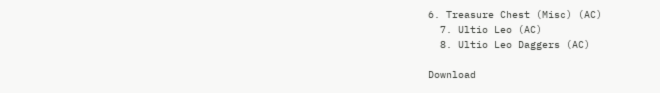6. Treasure Chest (Misc) (AC)
  7. Ultio Leo (AC)
  8. Ultio Leo Daggers (AC)

Download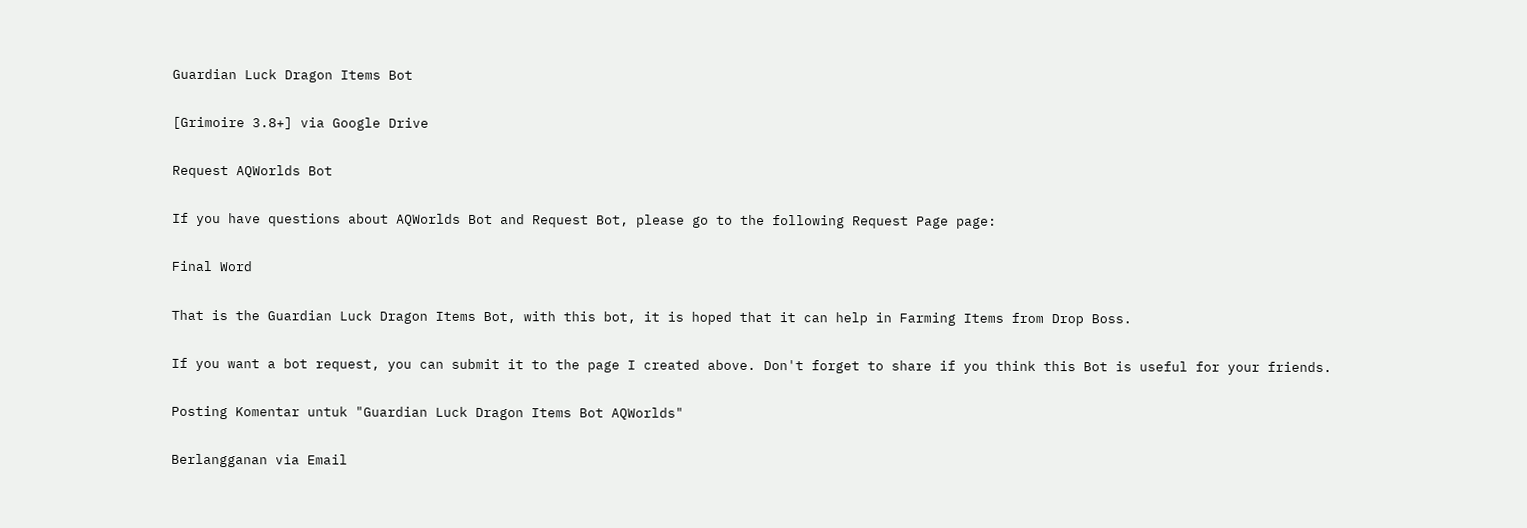Guardian Luck Dragon Items Bot

[Grimoire 3.8+] via Google Drive

Request AQWorlds Bot

If you have questions about AQWorlds Bot and Request Bot, please go to the following Request Page page:

Final Word

That is the Guardian Luck Dragon Items Bot, with this bot, it is hoped that it can help in Farming Items from Drop Boss.

If you want a bot request, you can submit it to the page I created above. Don't forget to share if you think this Bot is useful for your friends.

Posting Komentar untuk "Guardian Luck Dragon Items Bot AQWorlds"

Berlangganan via Email